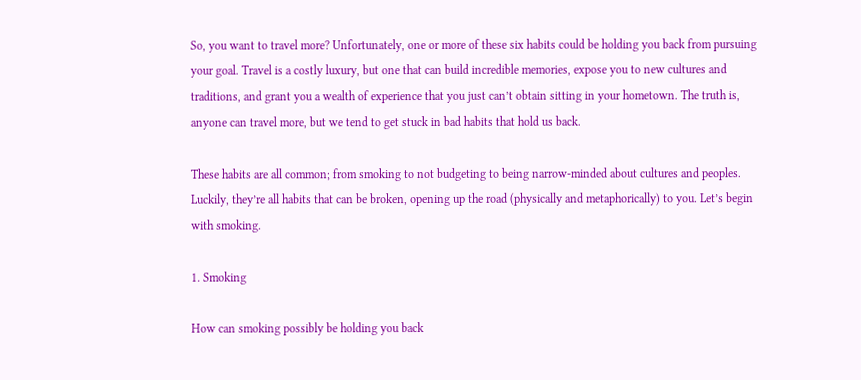So, you want to travel more? Unfortunately, one or more of these six habits could be holding you back from pursuing your goal. Travel is a costly luxury, but one that can build incredible memories, expose you to new cultures and traditions, and grant you a wealth of experience that you just can’t obtain sitting in your hometown. The truth is, anyone can travel more, but we tend to get stuck in bad habits that hold us back.

These habits are all common; from smoking to not budgeting to being narrow-minded about cultures and peoples. Luckily, they’re all habits that can be broken, opening up the road (physically and metaphorically) to you. Let’s begin with smoking.

1. Smoking

How can smoking possibly be holding you back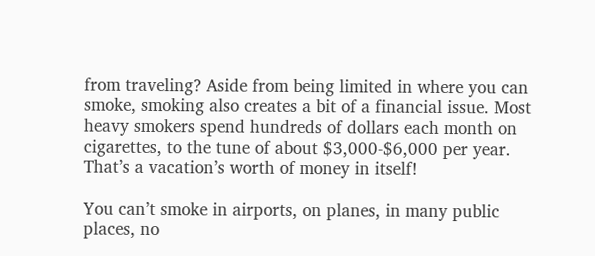from traveling? Aside from being limited in where you can smoke, smoking also creates a bit of a financial issue. Most heavy smokers spend hundreds of dollars each month on cigarettes, to the tune of about $3,000-$6,000 per year. That’s a vacation’s worth of money in itself!

You can’t smoke in airports, on planes, in many public places, no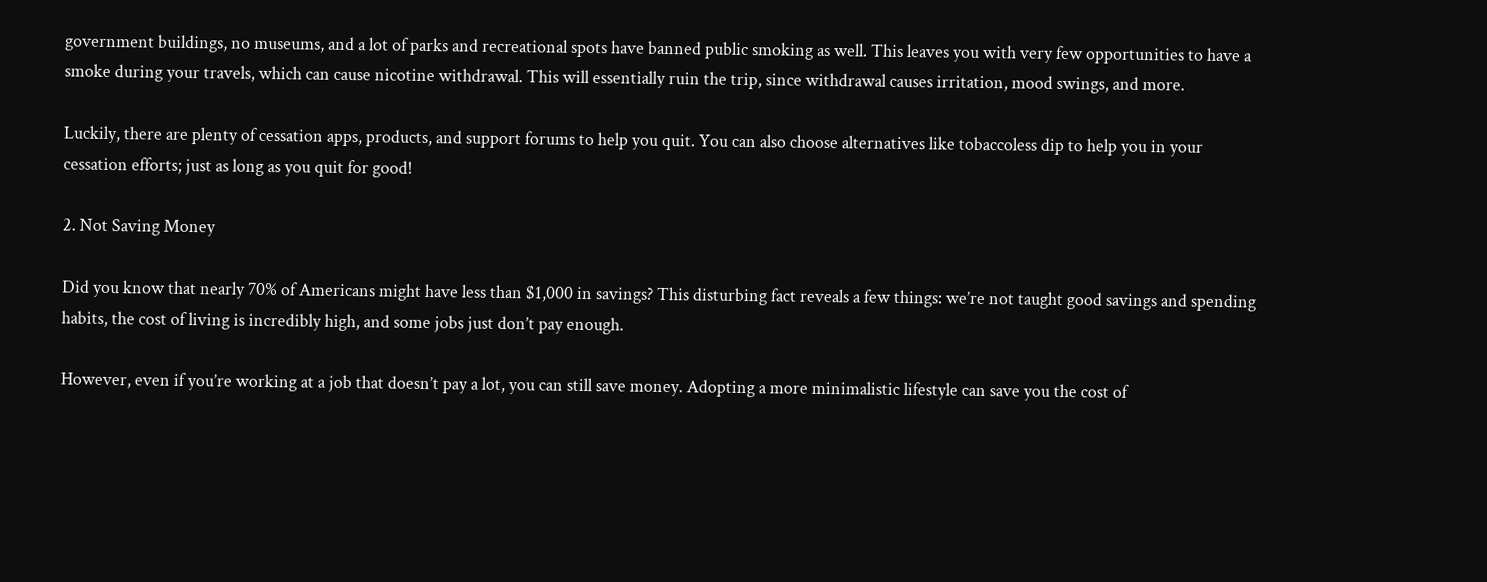government buildings, no museums, and a lot of parks and recreational spots have banned public smoking as well. This leaves you with very few opportunities to have a smoke during your travels, which can cause nicotine withdrawal. This will essentially ruin the trip, since withdrawal causes irritation, mood swings, and more.

Luckily, there are plenty of cessation apps, products, and support forums to help you quit. You can also choose alternatives like tobaccoless dip to help you in your cessation efforts; just as long as you quit for good!

2. Not Saving Money

Did you know that nearly 70% of Americans might have less than $1,000 in savings? This disturbing fact reveals a few things: we’re not taught good savings and spending habits, the cost of living is incredibly high, and some jobs just don’t pay enough.

However, even if you’re working at a job that doesn’t pay a lot, you can still save money. Adopting a more minimalistic lifestyle can save you the cost of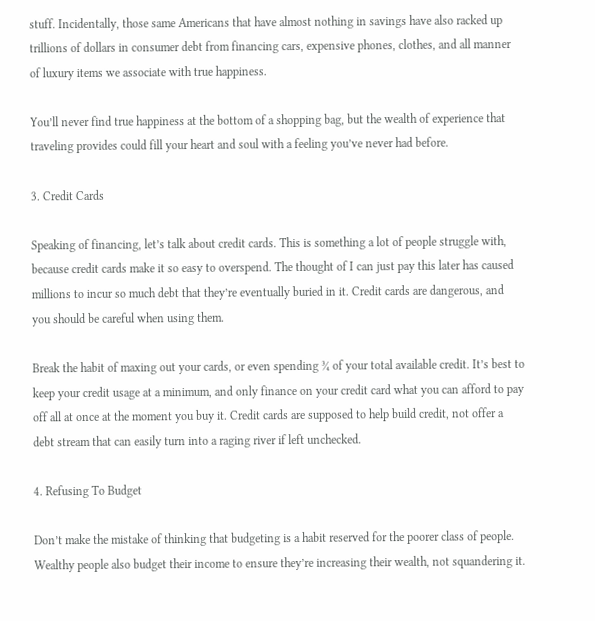stuff. Incidentally, those same Americans that have almost nothing in savings have also racked up trillions of dollars in consumer debt from financing cars, expensive phones, clothes, and all manner of luxury items we associate with true happiness.

You’ll never find true happiness at the bottom of a shopping bag, but the wealth of experience that traveling provides could fill your heart and soul with a feeling you’ve never had before.

3. Credit Cards

Speaking of financing, let’s talk about credit cards. This is something a lot of people struggle with, because credit cards make it so easy to overspend. The thought of I can just pay this later has caused millions to incur so much debt that they’re eventually buried in it. Credit cards are dangerous, and you should be careful when using them.

Break the habit of maxing out your cards, or even spending ¾ of your total available credit. It’s best to keep your credit usage at a minimum, and only finance on your credit card what you can afford to pay off all at once at the moment you buy it. Credit cards are supposed to help build credit, not offer a debt stream that can easily turn into a raging river if left unchecked.

4. Refusing To Budget

Don’t make the mistake of thinking that budgeting is a habit reserved for the poorer class of people. Wealthy people also budget their income to ensure they’re increasing their wealth, not squandering it.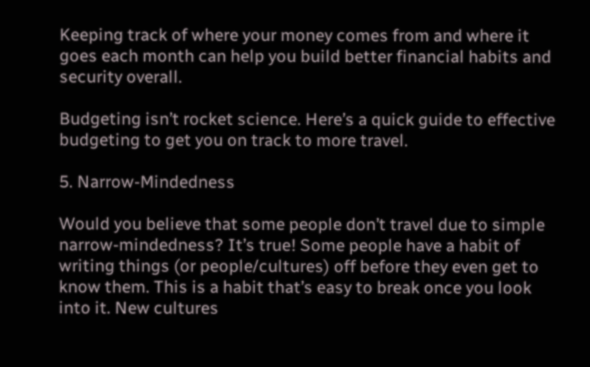Keeping track of where your money comes from and where it goes each month can help you build better financial habits and security overall.

Budgeting isn’t rocket science. Here’s a quick guide to effective budgeting to get you on track to more travel.

5. Narrow-Mindedness

Would you believe that some people don’t travel due to simple narrow-mindedness? It’s true! Some people have a habit of writing things (or people/cultures) off before they even get to know them. This is a habit that’s easy to break once you look into it. New cultures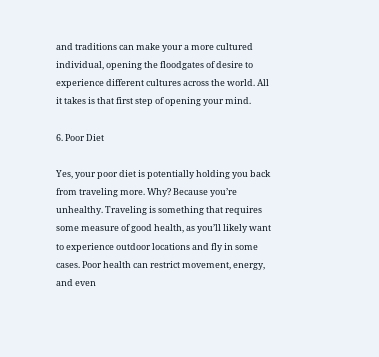and traditions can make your a more cultured individual, opening the floodgates of desire to experience different cultures across the world. All it takes is that first step of opening your mind.

6. Poor Diet

Yes, your poor diet is potentially holding you back from traveling more. Why? Because you’re unhealthy. Traveling is something that requires some measure of good health, as you’ll likely want to experience outdoor locations and fly in some cases. Poor health can restrict movement, energy, and even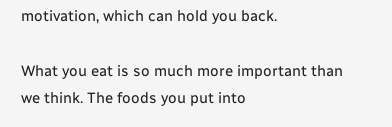motivation, which can hold you back.

What you eat is so much more important than we think. The foods you put into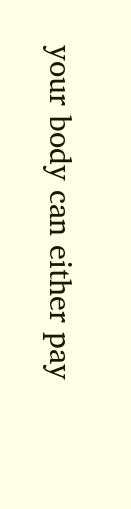your body can either pay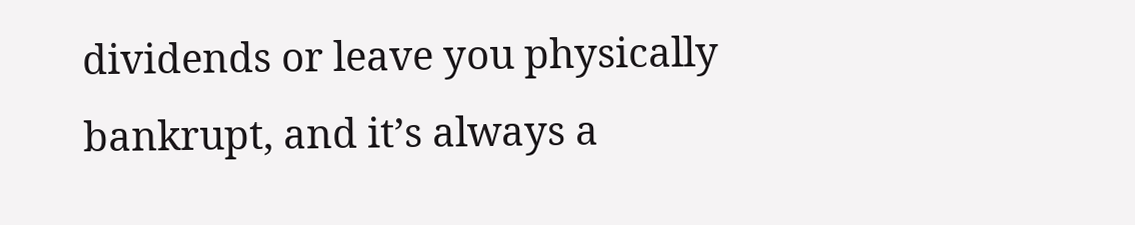dividends or leave you physically bankrupt, and it’s always a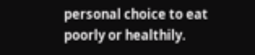personal choice to eat poorly or healthily.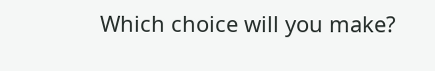Which choice will you make?